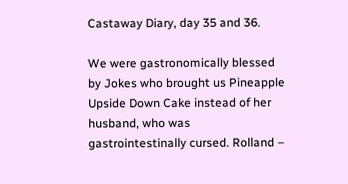Castaway Diary, day 35 and 36.

We were gastronomically blessed by Jokes who brought us Pineapple Upside Down Cake instead of her husband, who was gastrointestinally cursed. Rolland –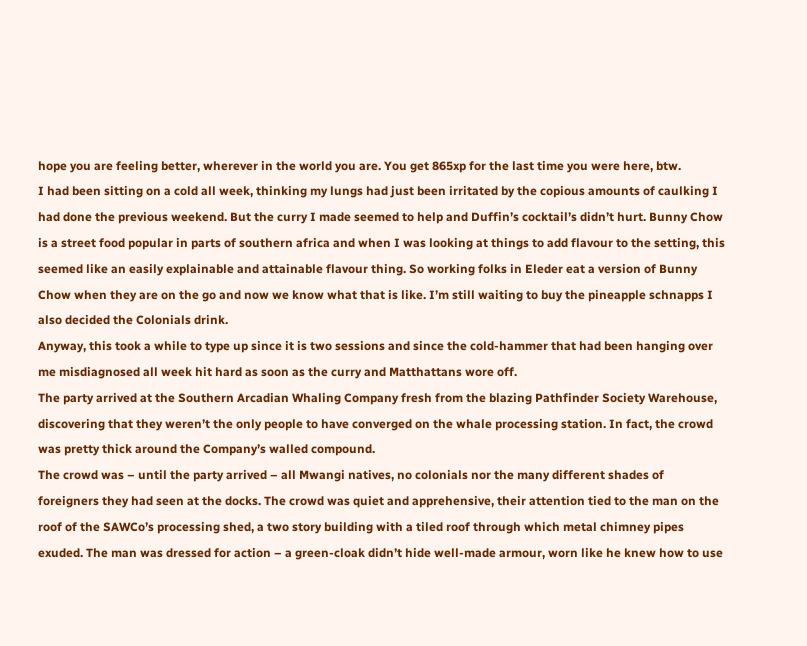hope you are feeling better, wherever in the world you are. You get 865xp for the last time you were here, btw.
I had been sitting on a cold all week, thinking my lungs had just been irritated by the copious amounts of caulking I had done the previous weekend. But the curry I made seemed to help and Duffin’s cocktail’s didn’t hurt. Bunny Chow is a street food popular in parts of southern africa and when I was looking at things to add flavour to the setting, this seemed like an easily explainable and attainable flavour thing. So working folks in Eleder eat a version of Bunny Chow when they are on the go and now we know what that is like. I’m still waiting to buy the pineapple schnapps I also decided the Colonials drink.
Anyway, this took a while to type up since it is two sessions and since the cold-hammer that had been hanging over me misdiagnosed all week hit hard as soon as the curry and Matthattans wore off.
The party arrived at the Southern Arcadian Whaling Company fresh from the blazing Pathfinder Society Warehouse, discovering that they weren’t the only people to have converged on the whale processing station. In fact, the crowd was pretty thick around the Company’s walled compound.
The crowd was – until the party arrived – all Mwangi natives, no colonials nor the many different shades of foreigners they had seen at the docks. The crowd was quiet and apprehensive, their attention tied to the man on the roof of the SAWCo’s processing shed, a two story building with a tiled roof through which metal chimney pipes exuded. The man was dressed for action – a green-cloak didn’t hide well-made armour, worn like he knew how to use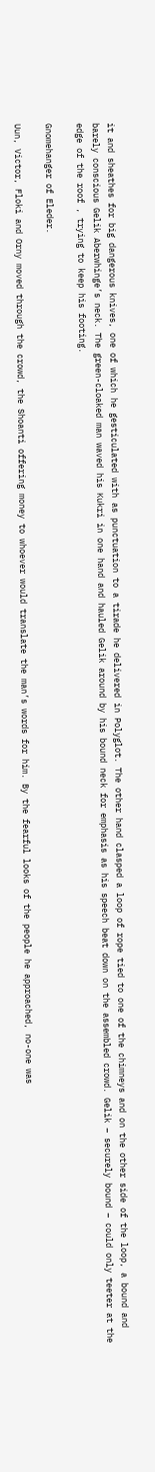it and sheathes for big dangerous knives, one of which he gesticulated with as punctuation to a tirade he delivered in Polyglot. The other hand clasped a loop of rope tied to one of the chimneys and on the other side of the loop, a bound and barely conscious Gelik Aberwhinge’s neck. The green-cloaked man waved his Kukri in one hand and hauled Gelik around by his bound neck for emphasis as his speech beat down on the assembled crowd. Gelik – securely bound – could only teeter at the edge of the roof , trying to keep his footing.

Gnomehanger of Eleder.

Uun, Victor, Floki and Orny moved through the crowd, the Shoanti offering money to whoever would translate the man’s words for him. By the fearful looks of the people he approached, no-one was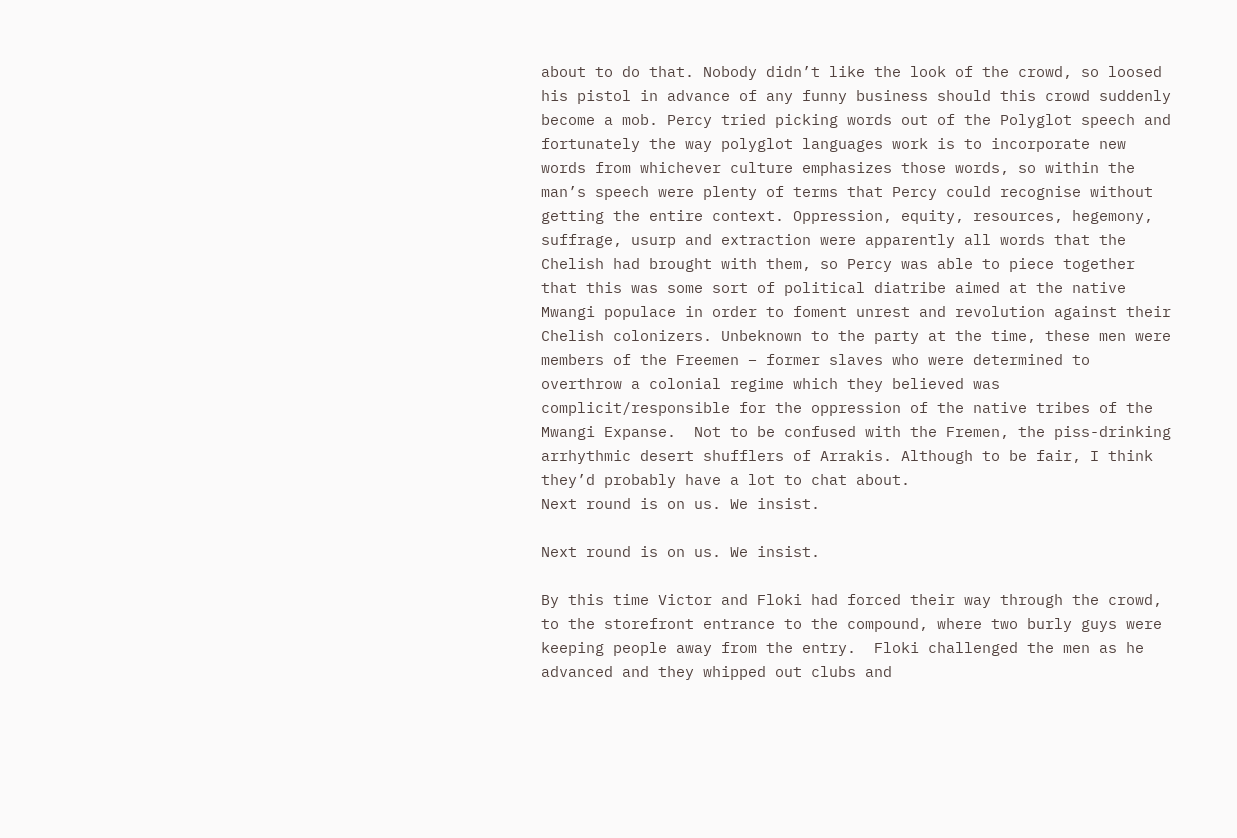about to do that. Nobody didn’t like the look of the crowd, so loosed his pistol in advance of any funny business should this crowd suddenly become a mob. Percy tried picking words out of the Polyglot speech and fortunately the way polyglot languages work is to incorporate new words from whichever culture emphasizes those words, so within the man’s speech were plenty of terms that Percy could recognise without getting the entire context. Oppression, equity, resources, hegemony, suffrage, usurp and extraction were apparently all words that the Chelish had brought with them, so Percy was able to piece together that this was some sort of political diatribe aimed at the native Mwangi populace in order to foment unrest and revolution against their Chelish colonizers. Unbeknown to the party at the time, these men were members of the Freemen – former slaves who were determined to overthrow a colonial regime which they believed was complicit/responsible for the oppression of the native tribes of the Mwangi Expanse.  Not to be confused with the Fremen, the piss-drinking arrhythmic desert shufflers of Arrakis. Although to be fair, I think they’d probably have a lot to chat about.
Next round is on us. We insist.

Next round is on us. We insist.

By this time Victor and Floki had forced their way through the crowd, to the storefront entrance to the compound, where two burly guys were keeping people away from the entry.  Floki challenged the men as he advanced and they whipped out clubs and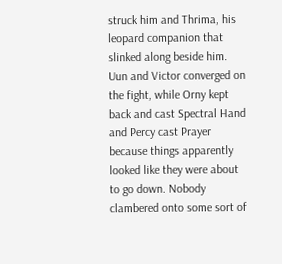struck him and Thrima, his leopard companion that slinked along beside him. Uun and Victor converged on the fight, while Orny kept back and cast Spectral Hand and Percy cast Prayer because things apparently looked like they were about to go down. Nobody clambered onto some sort of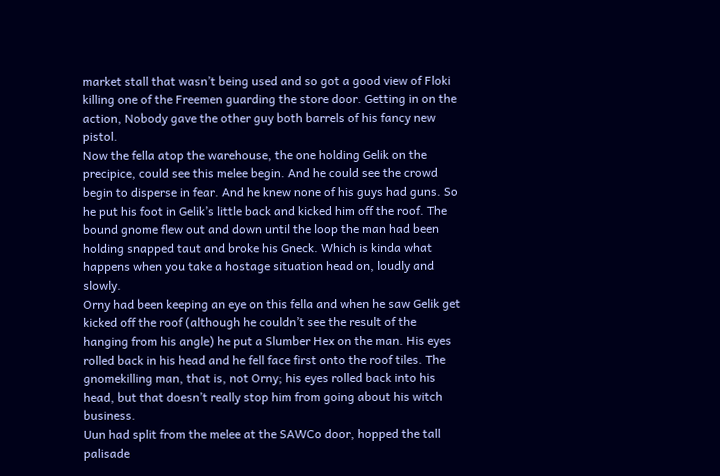market stall that wasn’t being used and so got a good view of Floki killing one of the Freemen guarding the store door. Getting in on the action, Nobody gave the other guy both barrels of his fancy new pistol.
Now the fella atop the warehouse, the one holding Gelik on the precipice, could see this melee begin. And he could see the crowd begin to disperse in fear. And he knew none of his guys had guns. So he put his foot in Gelik’s little back and kicked him off the roof. The bound gnome flew out and down until the loop the man had been holding snapped taut and broke his Gneck. Which is kinda what happens when you take a hostage situation head on, loudly and slowly.
Orny had been keeping an eye on this fella and when he saw Gelik get kicked off the roof (although he couldn’t see the result of the hanging from his angle) he put a Slumber Hex on the man. His eyes rolled back in his head and he fell face first onto the roof tiles. The gnomekilling man, that is, not Orny; his eyes rolled back into his head, but that doesn’t really stop him from going about his witch business.
Uun had split from the melee at the SAWCo door, hopped the tall palisade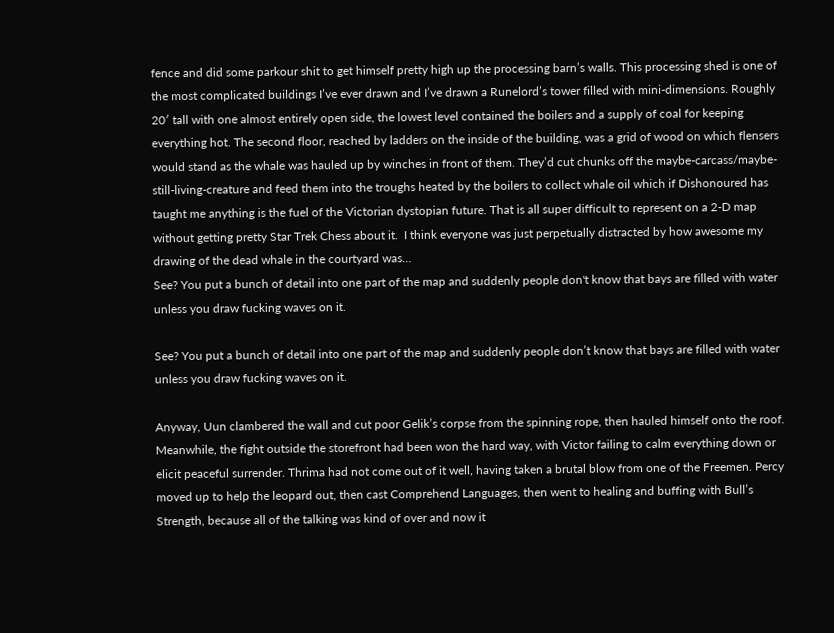fence and did some parkour shit to get himself pretty high up the processing barn’s walls. This processing shed is one of the most complicated buildings I’ve ever drawn and I’ve drawn a Runelord’s tower filled with mini-dimensions. Roughly 20′ tall with one almost entirely open side, the lowest level contained the boilers and a supply of coal for keeping everything hot. The second floor, reached by ladders on the inside of the building, was a grid of wood on which flensers would stand as the whale was hauled up by winches in front of them. They’d cut chunks off the maybe-carcass/maybe-still-living-creature and feed them into the troughs heated by the boilers to collect whale oil which if Dishonoured has taught me anything is the fuel of the Victorian dystopian future. That is all super difficult to represent on a 2-D map without getting pretty Star Trek Chess about it.  I think everyone was just perpetually distracted by how awesome my drawing of the dead whale in the courtyard was…
See? You put a bunch of detail into one part of the map and suddenly people don't know that bays are filled with water unless you draw fucking waves on it.

See? You put a bunch of detail into one part of the map and suddenly people don’t know that bays are filled with water unless you draw fucking waves on it.

Anyway, Uun clambered the wall and cut poor Gelik’s corpse from the spinning rope, then hauled himself onto the roof. Meanwhile, the fight outside the storefront had been won the hard way, with Victor failing to calm everything down or elicit peaceful surrender. Thrima had not come out of it well, having taken a brutal blow from one of the Freemen. Percy moved up to help the leopard out, then cast Comprehend Languages, then went to healing and buffing with Bull’s Strength, because all of the talking was kind of over and now it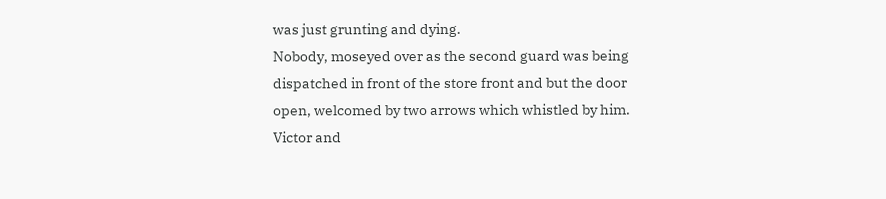was just grunting and dying.
Nobody, moseyed over as the second guard was being dispatched in front of the store front and but the door open, welcomed by two arrows which whistled by him. Victor and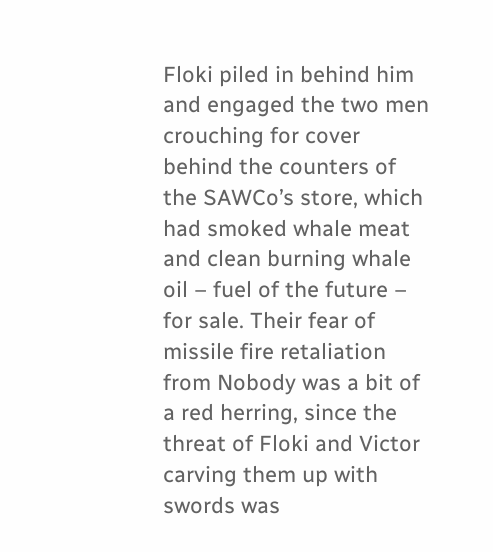Floki piled in behind him and engaged the two men crouching for cover behind the counters of the SAWCo’s store, which had smoked whale meat and clean burning whale oil – fuel of the future – for sale. Their fear of missile fire retaliation from Nobody was a bit of a red herring, since the threat of Floki and Victor carving them up with swords was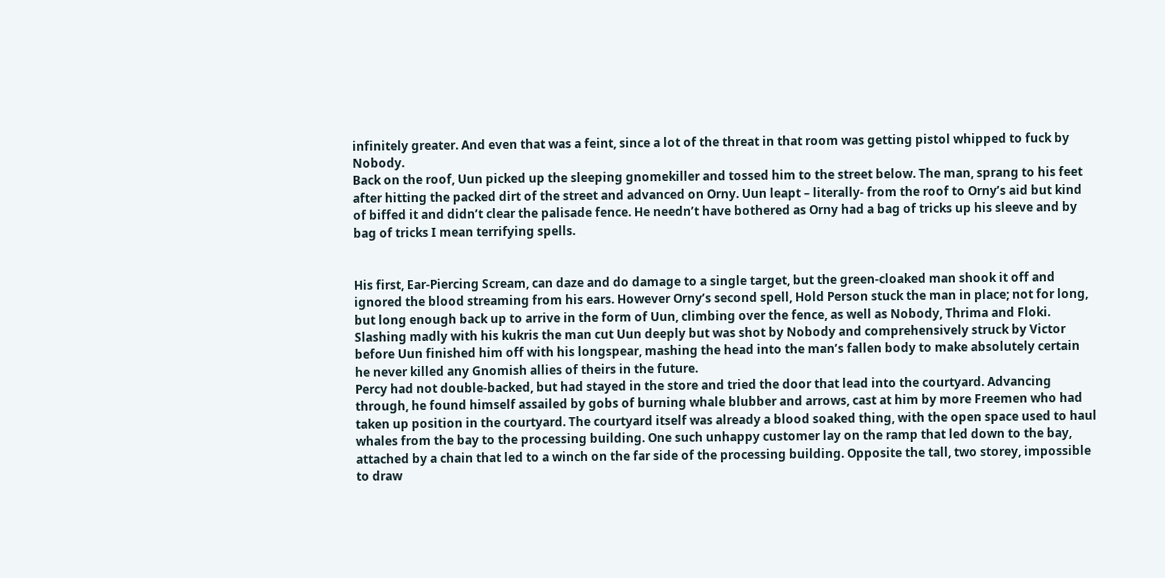infinitely greater. And even that was a feint, since a lot of the threat in that room was getting pistol whipped to fuck by Nobody.
Back on the roof, Uun picked up the sleeping gnomekiller and tossed him to the street below. The man, sprang to his feet after hitting the packed dirt of the street and advanced on Orny. Uun leapt – literally- from the roof to Orny’s aid but kind of biffed it and didn’t clear the palisade fence. He needn’t have bothered as Orny had a bag of tricks up his sleeve and by bag of tricks I mean terrifying spells.


His first, Ear-Piercing Scream, can daze and do damage to a single target, but the green-cloaked man shook it off and ignored the blood streaming from his ears. However Orny’s second spell, Hold Person stuck the man in place; not for long, but long enough back up to arrive in the form of Uun, climbing over the fence, as well as Nobody, Thrima and Floki. Slashing madly with his kukris the man cut Uun deeply but was shot by Nobody and comprehensively struck by Victor before Uun finished him off with his longspear, mashing the head into the man’s fallen body to make absolutely certain he never killed any Gnomish allies of theirs in the future.
Percy had not double-backed, but had stayed in the store and tried the door that lead into the courtyard. Advancing through, he found himself assailed by gobs of burning whale blubber and arrows, cast at him by more Freemen who had taken up position in the courtyard. The courtyard itself was already a blood soaked thing, with the open space used to haul whales from the bay to the processing building. One such unhappy customer lay on the ramp that led down to the bay, attached by a chain that led to a winch on the far side of the processing building. Opposite the tall, two storey, impossible to draw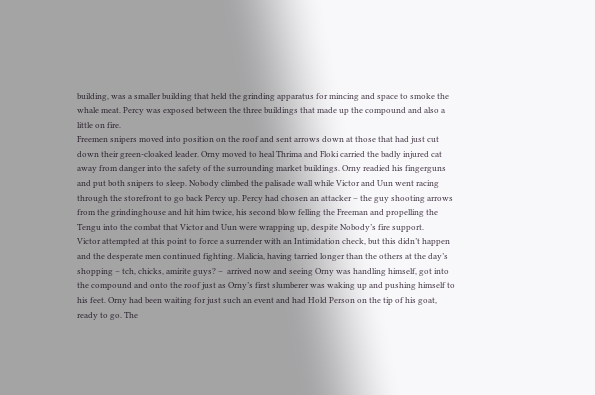building, was a smaller building that held the grinding apparatus for mincing and space to smoke the whale meat. Percy was exposed between the three buildings that made up the compound and also a little on fire.
Freemen snipers moved into position on the roof and sent arrows down at those that had just cut down their green-cloaked leader. Orny moved to heal Thrima and Floki carried the badly injured cat away from danger into the safety of the surrounding market buildings. Orny readied his fingerguns and put both snipers to sleep. Nobody climbed the palisade wall while Victor and Uun went racing through the storefront to go back Percy up. Percy had chosen an attacker – the guy shooting arrows from the grindinghouse and hit him twice, his second blow felling the Freeman and propelling the Tengu into the combat that Victor and Uun were wrapping up, despite Nobody’s fire support.
Victor attempted at this point to force a surrender with an Intimidation check, but this didn’t happen and the desperate men continued fighting. Malicia, having tarried longer than the others at the day’s shopping – tch, chicks, amirite guys? –  arrived now and seeing Orny was handling himself, got into the compound and onto the roof just as Orny’s first slumberer was waking up and pushing himself to his feet. Orny had been waiting for just such an event and had Hold Person on the tip of his goat, ready to go. The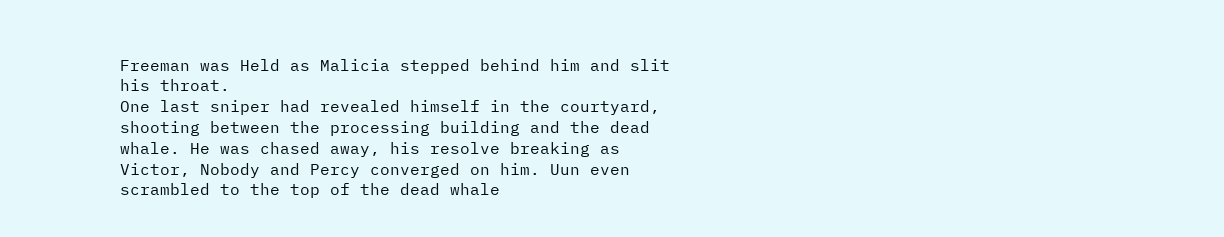Freeman was Held as Malicia stepped behind him and slit his throat.
One last sniper had revealed himself in the courtyard, shooting between the processing building and the dead whale. He was chased away, his resolve breaking as Victor, Nobody and Percy converged on him. Uun even scrambled to the top of the dead whale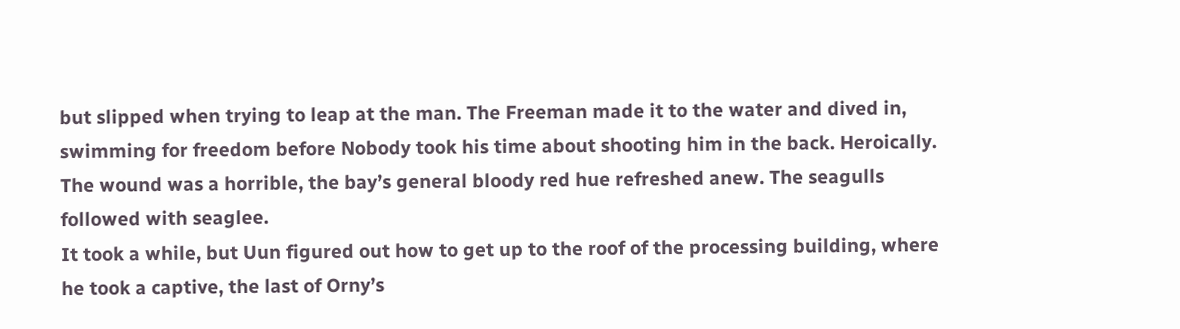but slipped when trying to leap at the man. The Freeman made it to the water and dived in, swimming for freedom before Nobody took his time about shooting him in the back. Heroically. The wound was a horrible, the bay’s general bloody red hue refreshed anew. The seagulls followed with seaglee.
It took a while, but Uun figured out how to get up to the roof of the processing building, where he took a captive, the last of Orny’s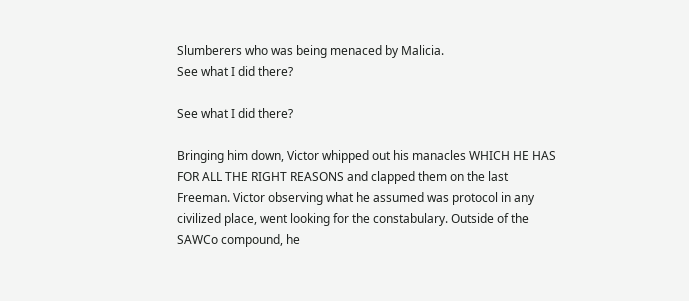Slumberers who was being menaced by Malicia.
See what I did there?

See what I did there?

Bringing him down, Victor whipped out his manacles WHICH HE HAS FOR ALL THE RIGHT REASONS and clapped them on the last Freeman. Victor observing what he assumed was protocol in any civilized place, went looking for the constabulary. Outside of the SAWCo compound, he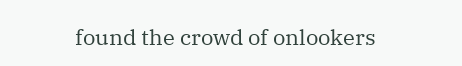found the crowd of onlookers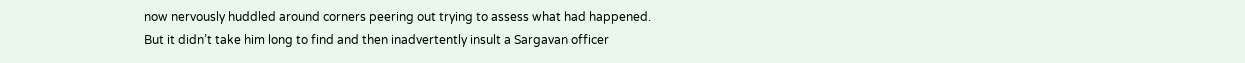now nervously huddled around corners peering out trying to assess what had happened. But it didn’t take him long to find and then inadvertently insult a Sargavan officer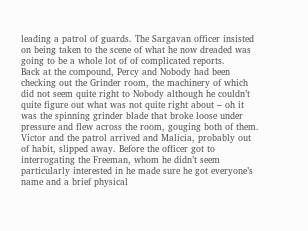leading a patrol of guards. The Sargavan officer insisted on being taken to the scene of what he now dreaded was going to be a whole lot of of complicated reports.
Back at the compound, Percy and Nobody had been checking out the Grinder room, the machinery of which did not seem quite right to Nobody although he couldn’t quite figure out what was not quite right about – oh it was the spinning grinder blade that broke loose under pressure and flew across the room, gouging both of them.
Victor and the patrol arrived and Malicia, probably out of habit, slipped away. Before the officer got to interrogating the Freeman, whom he didn’t seem particularly interested in he made sure he got everyone’s name and a brief physical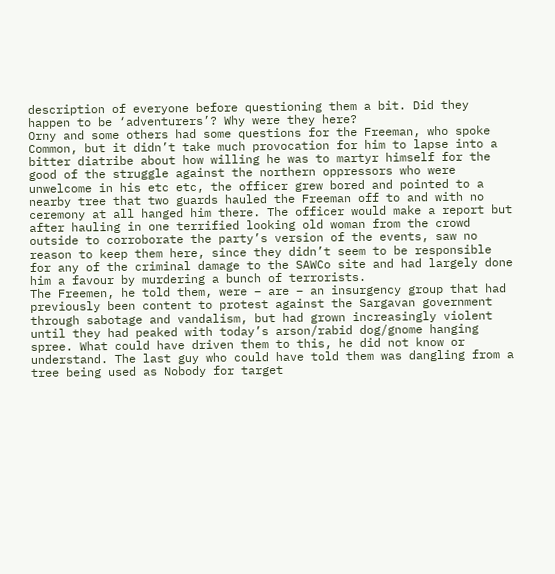description of everyone before questioning them a bit. Did they happen to be ‘adventurers’? Why were they here?
Orny and some others had some questions for the Freeman, who spoke Common, but it didn’t take much provocation for him to lapse into a bitter diatribe about how willing he was to martyr himself for the good of the struggle against the northern oppressors who were unwelcome in his etc etc, the officer grew bored and pointed to a nearby tree that two guards hauled the Freeman off to and with no ceremony at all hanged him there. The officer would make a report but after hauling in one terrified looking old woman from the crowd outside to corroborate the party’s version of the events, saw no reason to keep them here, since they didn’t seem to be responsible for any of the criminal damage to the SAWCo site and had largely done him a favour by murdering a bunch of terrorists.
The Freemen, he told them, were – are – an insurgency group that had previously been content to protest against the Sargavan government through sabotage and vandalism, but had grown increasingly violent until they had peaked with today’s arson/rabid dog/gnome hanging spree. What could have driven them to this, he did not know or understand. The last guy who could have told them was dangling from a tree being used as Nobody for target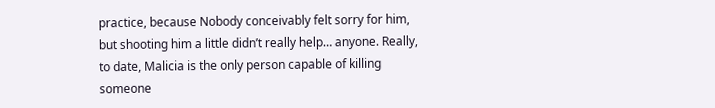practice, because Nobody conceivably felt sorry for him, but shooting him a little didn’t really help… anyone. Really, to date, Malicia is the only person capable of killing someone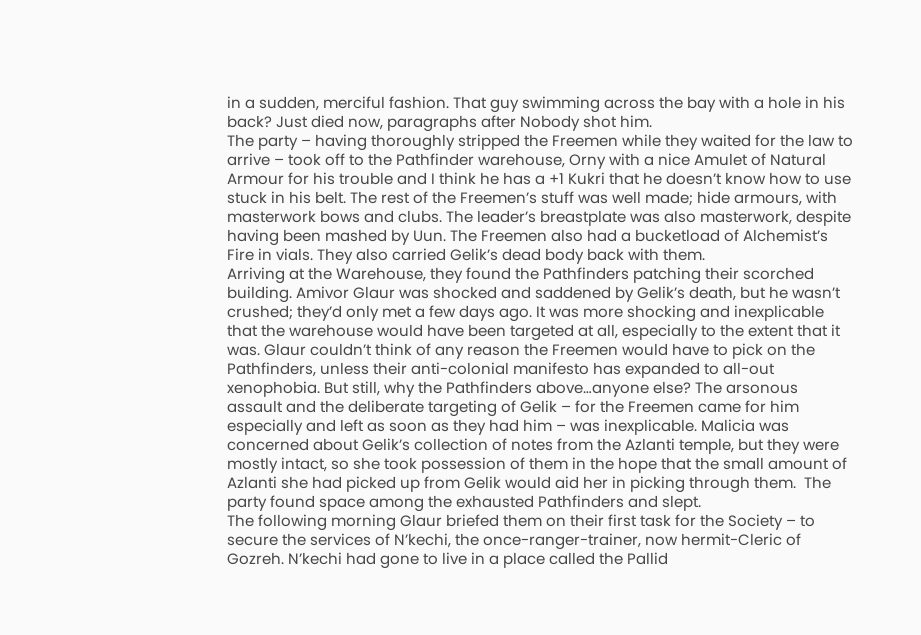in a sudden, merciful fashion. That guy swimming across the bay with a hole in his back? Just died now, paragraphs after Nobody shot him.
The party – having thoroughly stripped the Freemen while they waited for the law to arrive – took off to the Pathfinder warehouse, Orny with a nice Amulet of Natural Armour for his trouble and I think he has a +1 Kukri that he doesn’t know how to use stuck in his belt. The rest of the Freemen’s stuff was well made; hide armours, with masterwork bows and clubs. The leader’s breastplate was also masterwork, despite having been mashed by Uun. The Freemen also had a bucketload of Alchemist’s Fire in vials. They also carried Gelik’s dead body back with them.
Arriving at the Warehouse, they found the Pathfinders patching their scorched building. Amivor Glaur was shocked and saddened by Gelik’s death, but he wasn’t crushed; they’d only met a few days ago. It was more shocking and inexplicable that the warehouse would have been targeted at all, especially to the extent that it was. Glaur couldn’t think of any reason the Freemen would have to pick on the Pathfinders, unless their anti-colonial manifesto has expanded to all-out xenophobia. But still, why the Pathfinders above…anyone else? The arsonous assault and the deliberate targeting of Gelik – for the Freemen came for him especially and left as soon as they had him – was inexplicable. Malicia was concerned about Gelik’s collection of notes from the Azlanti temple, but they were mostly intact, so she took possession of them in the hope that the small amount of Azlanti she had picked up from Gelik would aid her in picking through them.  The party found space among the exhausted Pathfinders and slept.
The following morning Glaur briefed them on their first task for the Society – to secure the services of N’kechi, the once-ranger-trainer, now hermit-Cleric of Gozreh. N’kechi had gone to live in a place called the Pallid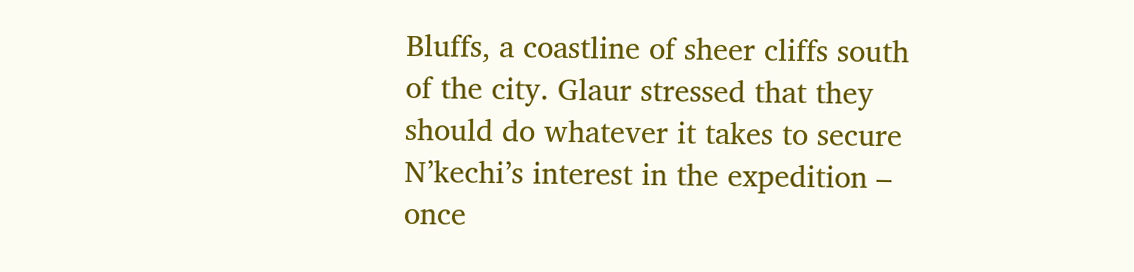Bluffs, a coastline of sheer cliffs south of the city. Glaur stressed that they should do whatever it takes to secure N’kechi’s interest in the expedition – once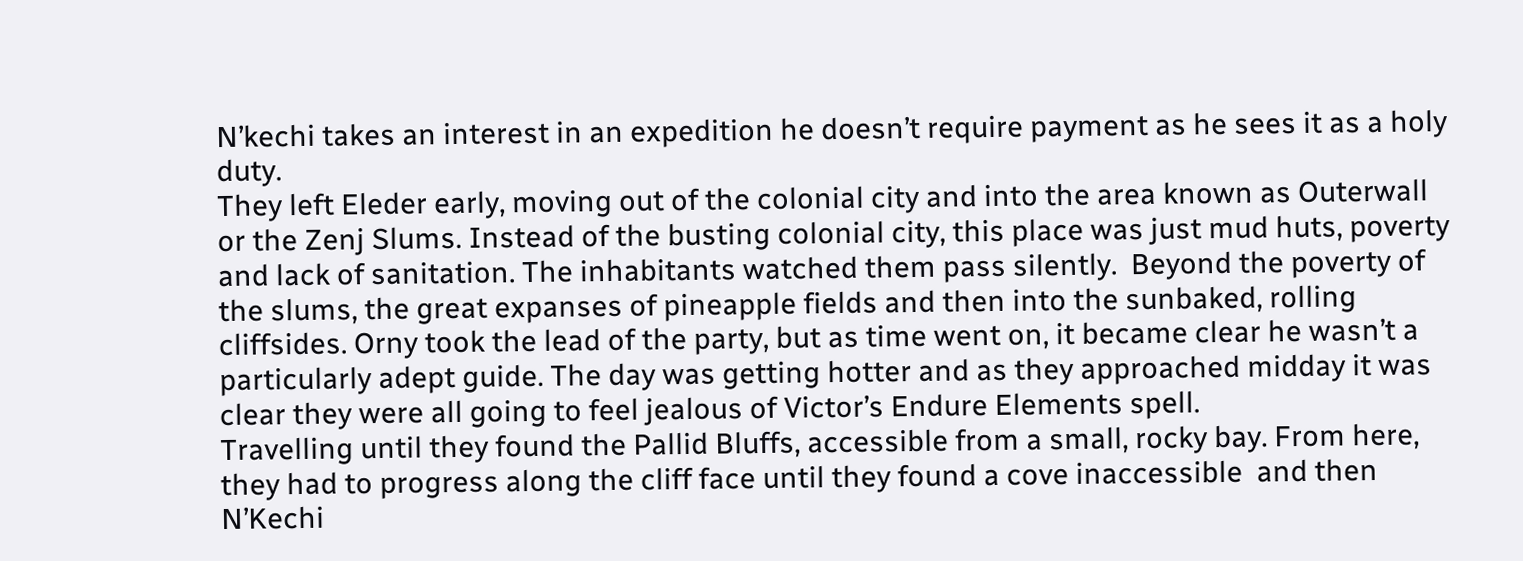N’kechi takes an interest in an expedition he doesn’t require payment as he sees it as a holy duty.
They left Eleder early, moving out of the colonial city and into the area known as Outerwall or the Zenj Slums. Instead of the busting colonial city, this place was just mud huts, poverty and lack of sanitation. The inhabitants watched them pass silently.  Beyond the poverty of the slums, the great expanses of pineapple fields and then into the sunbaked, rolling cliffsides. Orny took the lead of the party, but as time went on, it became clear he wasn’t a particularly adept guide. The day was getting hotter and as they approached midday it was clear they were all going to feel jealous of Victor’s Endure Elements spell.
Travelling until they found the Pallid Bluffs, accessible from a small, rocky bay. From here, they had to progress along the cliff face until they found a cove inaccessible  and then N’Kechi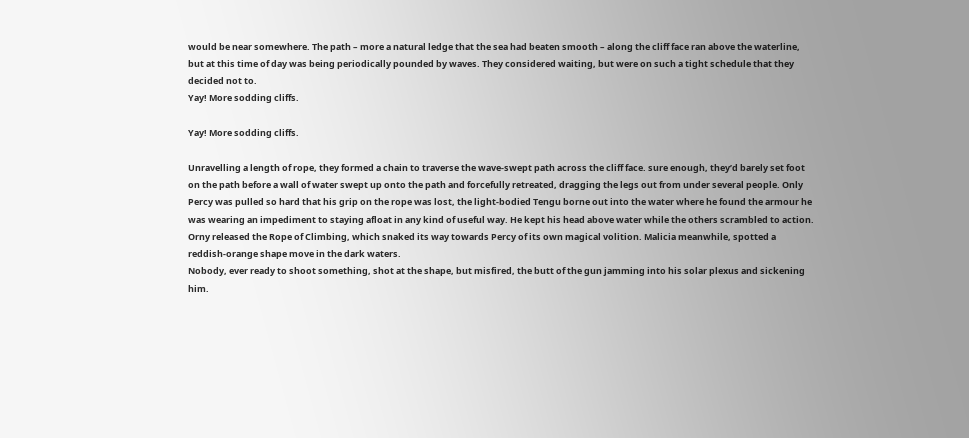would be near somewhere. The path – more a natural ledge that the sea had beaten smooth – along the cliff face ran above the waterline, but at this time of day was being periodically pounded by waves. They considered waiting, but were on such a tight schedule that they decided not to.
Yay! More sodding cliffs.

Yay! More sodding cliffs.

Unravelling a length of rope, they formed a chain to traverse the wave-swept path across the cliff face. sure enough, they’d barely set foot on the path before a wall of water swept up onto the path and forcefully retreated, dragging the legs out from under several people. Only Percy was pulled so hard that his grip on the rope was lost, the light-bodied Tengu borne out into the water where he found the armour he was wearing an impediment to staying afloat in any kind of useful way. He kept his head above water while the others scrambled to action. Orny released the Rope of Climbing, which snaked its way towards Percy of its own magical volition. Malicia meanwhile, spotted a reddish-orange shape move in the dark waters.
Nobody, ever ready to shoot something, shot at the shape, but misfired, the butt of the gun jamming into his solar plexus and sickening him.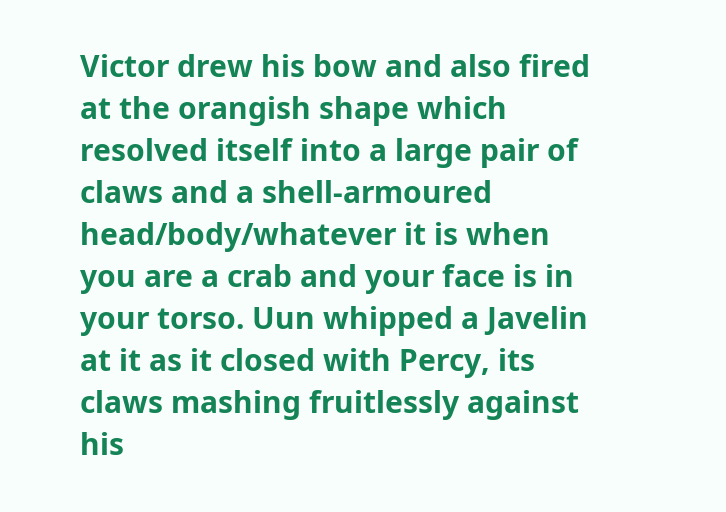Victor drew his bow and also fired at the orangish shape which resolved itself into a large pair of claws and a shell-armoured head/body/whatever it is when you are a crab and your face is in your torso. Uun whipped a Javelin at it as it closed with Percy, its claws mashing fruitlessly against his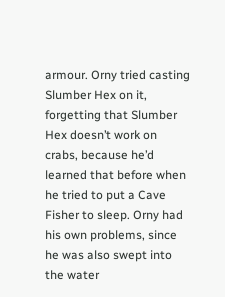armour. Orny tried casting Slumber Hex on it, forgetting that Slumber Hex doesn’t work on crabs, because he’d learned that before when he tried to put a Cave Fisher to sleep. Orny had his own problems, since he was also swept into the water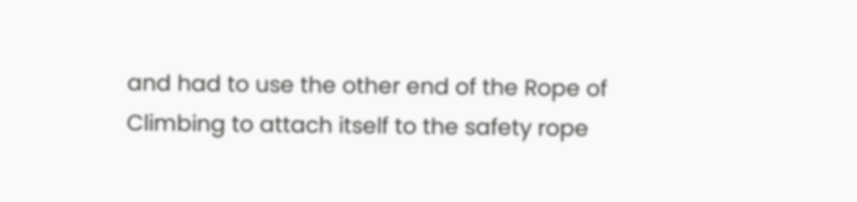and had to use the other end of the Rope of Climbing to attach itself to the safety rope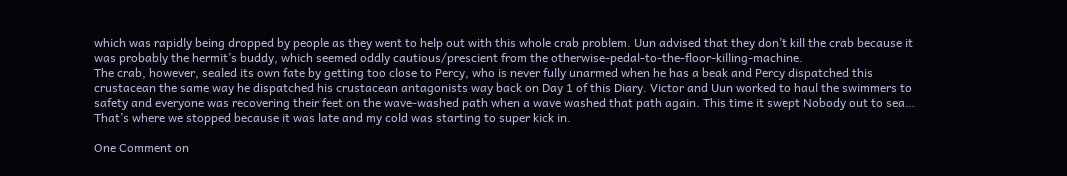which was rapidly being dropped by people as they went to help out with this whole crab problem. Uun advised that they don’t kill the crab because it was probably the hermit’s buddy, which seemed oddly cautious/prescient from the otherwise-pedal-to-the-floor-killing-machine.
The crab, however, sealed its own fate by getting too close to Percy, who is never fully unarmed when he has a beak and Percy dispatched this crustacean the same way he dispatched his crustacean antagonists way back on Day 1 of this Diary. Victor and Uun worked to haul the swimmers to safety and everyone was recovering their feet on the wave-washed path when a wave washed that path again. This time it swept Nobody out to sea…
That’s where we stopped because it was late and my cold was starting to super kick in.

One Comment on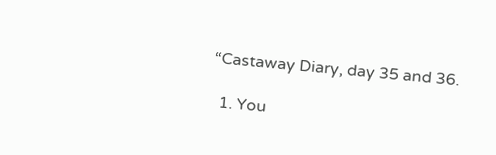“Castaway Diary, day 35 and 36.

  1. You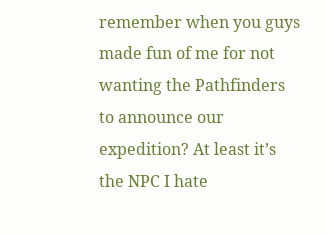remember when you guys made fun of me for not wanting the Pathfinders to announce our expedition? At least it’s the NPC I hate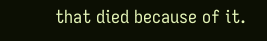that died because of it.